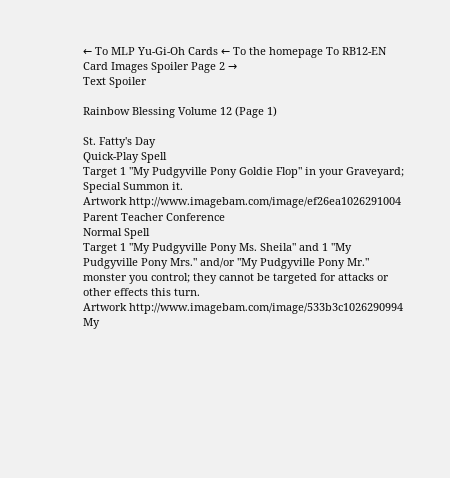← To MLP Yu-Gi-Oh Cards ← To the homepage To RB12-EN Card Images Spoiler Page 2 →
Text Spoiler

Rainbow Blessing Volume 12 (Page 1)

St. Fatty's Day
Quick-Play Spell
Target 1 "My Pudgyville Pony Goldie Flop" in your Graveyard; Special Summon it.
Artwork http://www.imagebam.com/image/ef26ea1026291004
Parent Teacher Conference
Normal Spell
Target 1 "My Pudgyville Pony Ms. Sheila" and 1 "My Pudgyville Pony Mrs." and/or "My Pudgyville Pony Mr." monster you control; they cannot be targeted for attacks or other effects this turn.
Artwork http://www.imagebam.com/image/533b3c1026290994
My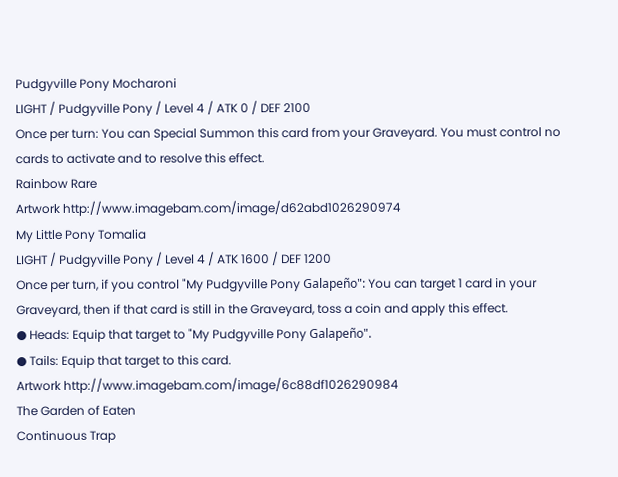Pudgyville Pony Mocharoni
LIGHT / Pudgyville Pony / Level 4 / ATK 0 / DEF 2100
Once per turn: You can Special Summon this card from your Graveyard. You must control no cards to activate and to resolve this effect.
Rainbow Rare
Artwork http://www.imagebam.com/image/d62abd1026290974
My Little Pony Tomalia
LIGHT / Pudgyville Pony / Level 4 / ATK 1600 / DEF 1200
Once per turn, if you control "My Pudgyville Pony Galapeño": You can target 1 card in your Graveyard, then if that card is still in the Graveyard, toss a coin and apply this effect.
● Heads: Equip that target to "My Pudgyville Pony Galapeño".
● Tails: Equip that target to this card.
Artwork http://www.imagebam.com/image/6c88df1026290984
The Garden of Eaten
Continuous Trap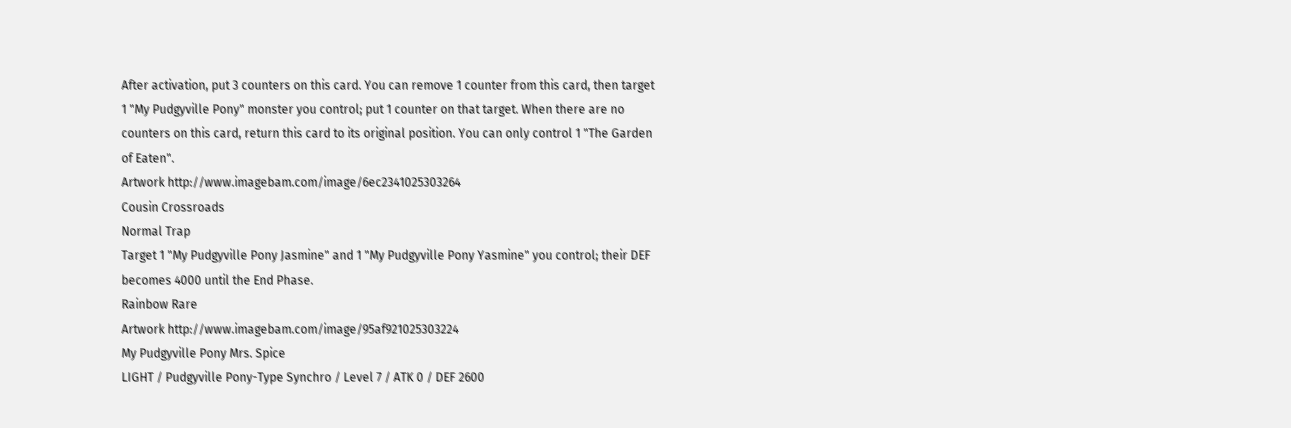After activation, put 3 counters on this card. You can remove 1 counter from this card, then target 1 "My Pudgyville Pony" monster you control; put 1 counter on that target. When there are no counters on this card, return this card to its original position. You can only control 1 "The Garden of Eaten".
Artwork http://www.imagebam.com/image/6ec2341025303264
Cousin Crossroads
Normal Trap
Target 1 "My Pudgyville Pony Jasmine" and 1 "My Pudgyville Pony Yasmine" you control; their DEF becomes 4000 until the End Phase.
Rainbow Rare
Artwork http://www.imagebam.com/image/95af921025303224
My Pudgyville Pony Mrs. Spice
LIGHT / Pudgyville Pony-Type Synchro / Level 7 / ATK 0 / DEF 2600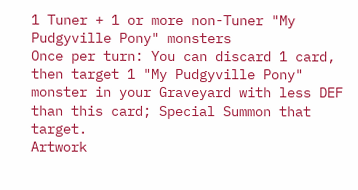1 Tuner + 1 or more non-Tuner "My Pudgyville Pony" monsters
Once per turn: You can discard 1 card, then target 1 "My Pudgyville Pony" monster in your Graveyard with less DEF than this card; Special Summon that target.
Artwork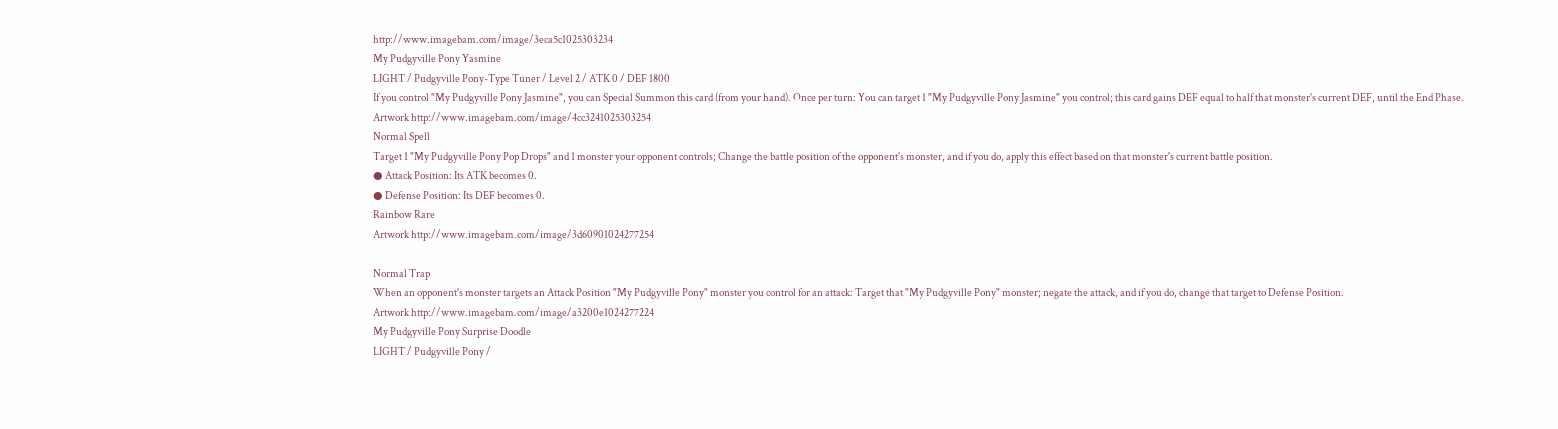http://www.imagebam.com/image/3eca5c1025303234
My Pudgyville Pony Yasmine
LIGHT / Pudgyville Pony-Type Tuner / Level 2 / ATK 0 / DEF 1800
If you control "My Pudgyville Pony Jasmine", you can Special Summon this card (from your hand). Once per turn: You can target 1 "My Pudgyville Pony Jasmine" you control; this card gains DEF equal to half that monster's current DEF, until the End Phase.
Artwork http://www.imagebam.com/image/4cc3241025303254
Normal Spell
Target 1 "My Pudgyville Pony Pop Drops" and 1 monster your opponent controls; Change the battle position of the opponent's monster, and if you do, apply this effect based on that monster's current battle position.
● Attack Position: Its ATK becomes 0.
● Defense Position: Its DEF becomes 0.
Rainbow Rare
Artwork http://www.imagebam.com/image/3d60901024277254

Normal Trap
When an opponent's monster targets an Attack Position "My Pudgyville Pony" monster you control for an attack: Target that "My Pudgyville Pony" monster; negate the attack, and if you do, change that target to Defense Position.
Artwork http://www.imagebam.com/image/a3200e1024277224
My Pudgyville Pony Surprise Doodle
LIGHT / Pudgyville Pony /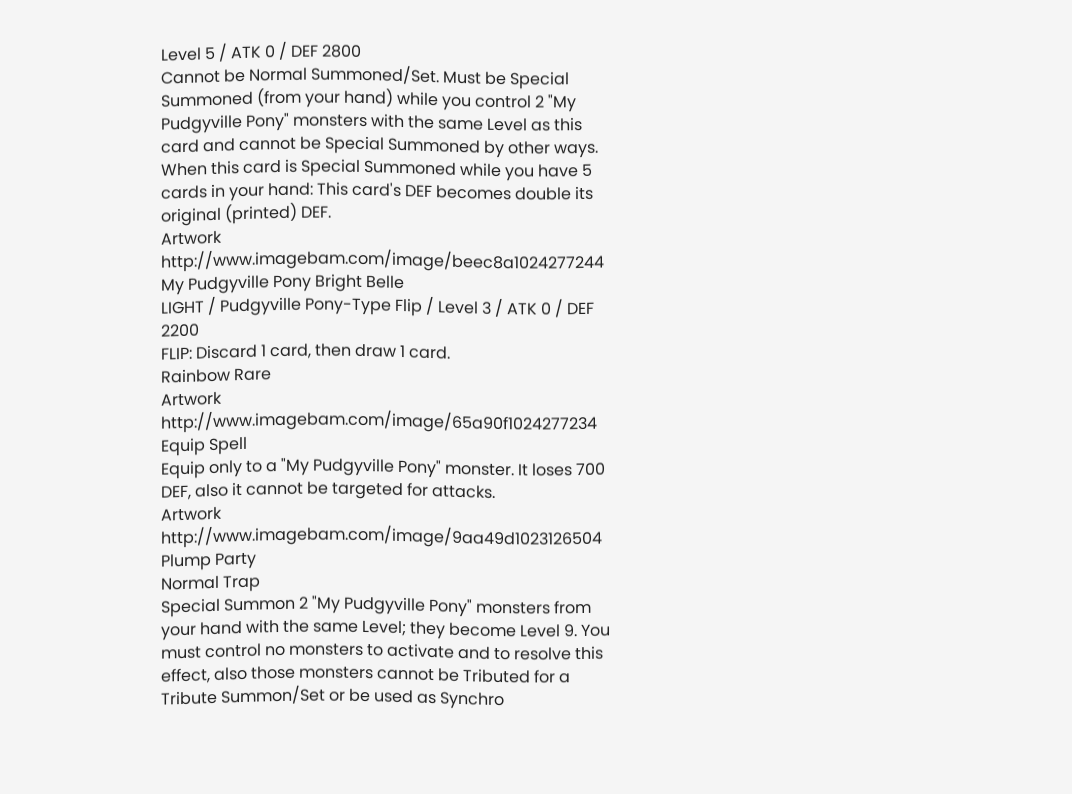Level 5 / ATK 0 / DEF 2800
Cannot be Normal Summoned/Set. Must be Special Summoned (from your hand) while you control 2 "My Pudgyville Pony" monsters with the same Level as this card and cannot be Special Summoned by other ways. When this card is Special Summoned while you have 5 cards in your hand: This card's DEF becomes double its original (printed) DEF.
Artwork http://www.imagebam.com/image/beec8a1024277244
My Pudgyville Pony Bright Belle
LIGHT / Pudgyville Pony-Type Flip / Level 3 / ATK 0 / DEF 2200
FLIP: Discard 1 card, then draw 1 card.
Rainbow Rare
Artwork http://www.imagebam.com/image/65a90f1024277234
Equip Spell
Equip only to a "My Pudgyville Pony" monster. It loses 700 DEF, also it cannot be targeted for attacks.
Artwork http://www.imagebam.com/image/9aa49d1023126504
Plump Party
Normal Trap
Special Summon 2 "My Pudgyville Pony" monsters from your hand with the same Level; they become Level 9. You must control no monsters to activate and to resolve this effect, also those monsters cannot be Tributed for a Tribute Summon/Set or be used as Synchro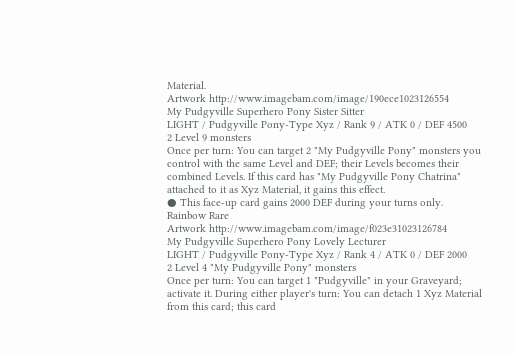Material.
Artwork http://www.imagebam.com/image/190ece1023126554
My Pudgyville Superhero Pony Sister Sitter
LIGHT / Pudgyville Pony-Type Xyz / Rank 9 / ATK 0 / DEF 4500
2 Level 9 monsters
Once per turn: You can target 2 "My Pudgyville Pony" monsters you control with the same Level and DEF; their Levels becomes their combined Levels. If this card has "My Pudgyville Pony Chatrina" attached to it as Xyz Material, it gains this effect.
● This face-up card gains 2000 DEF during your turns only.
Rainbow Rare
Artwork http://www.imagebam.com/image/f023e31023126784
My Pudgyville Superhero Pony Lovely Lecturer
LIGHT / Pudgyville Pony-Type Xyz / Rank 4 / ATK 0 / DEF 2000
2 Level 4 "My Pudgyville Pony" monsters
Once per turn: You can target 1 "Pudgyville" in your Graveyard; activate it. During either player's turn: You can detach 1 Xyz Material from this card; this card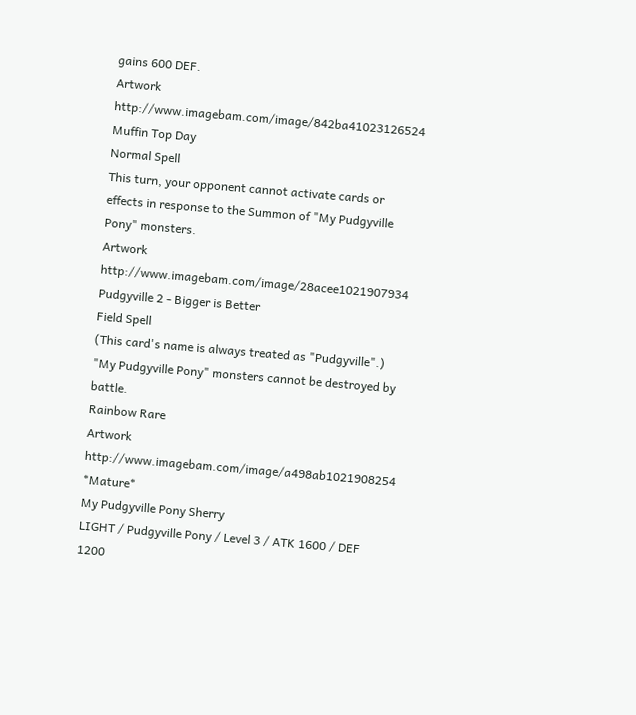gains 600 DEF.
Artwork http://www.imagebam.com/image/842ba41023126524
Muffin Top Day
Normal Spell
This turn, your opponent cannot activate cards or effects in response to the Summon of "My Pudgyville Pony" monsters.
Artwork http://www.imagebam.com/image/28acee1021907934
Pudgyville 2 - Bigger is Better
Field Spell
(This card's name is always treated as "Pudgyville".)
"My Pudgyville Pony" monsters cannot be destroyed by battle.
Rainbow Rare
Artwork http://www.imagebam.com/image/a498ab1021908254 *Mature*
My Pudgyville Pony Sherry
LIGHT / Pudgyville Pony / Level 3 / ATK 1600 / DEF 1200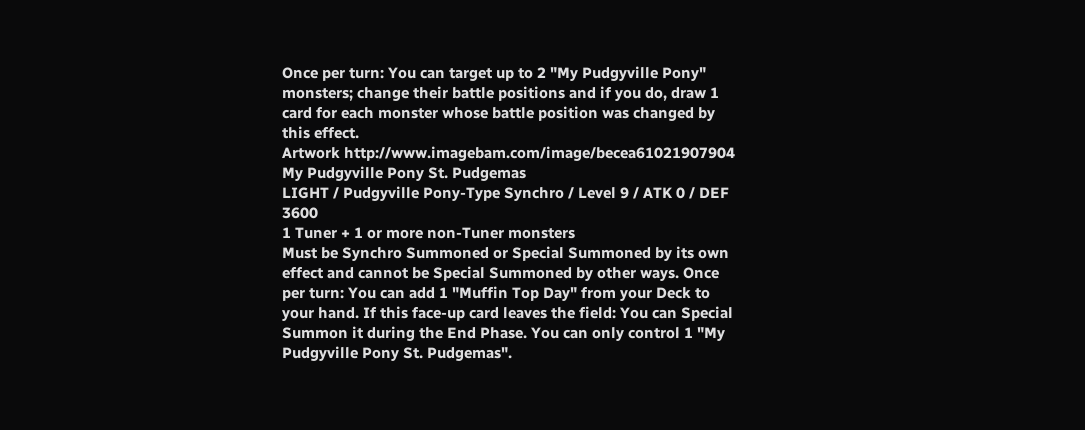Once per turn: You can target up to 2 "My Pudgyville Pony" monsters; change their battle positions and if you do, draw 1 card for each monster whose battle position was changed by this effect.
Artwork http://www.imagebam.com/image/becea61021907904
My Pudgyville Pony St. Pudgemas
LIGHT / Pudgyville Pony-Type Synchro / Level 9 / ATK 0 / DEF 3600
1 Tuner + 1 or more non-Tuner monsters
Must be Synchro Summoned or Special Summoned by its own effect and cannot be Special Summoned by other ways. Once per turn: You can add 1 "Muffin Top Day" from your Deck to your hand. If this face-up card leaves the field: You can Special Summon it during the End Phase. You can only control 1 "My Pudgyville Pony St. Pudgemas".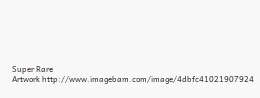Super Rare
Artwork http://www.imagebam.com/image/4dbfc41021907924